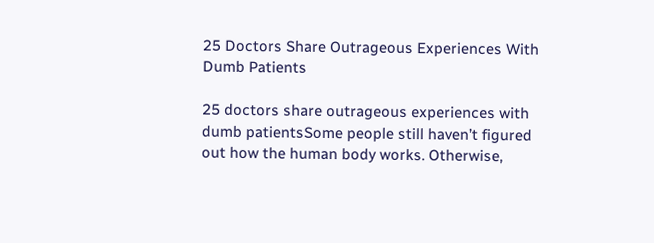25 Doctors Share Outrageous Experiences With Dumb Patients

25 doctors share outrageous experiences with dumb patientsSome people still haven’t figured out how the human body works. Otherwise,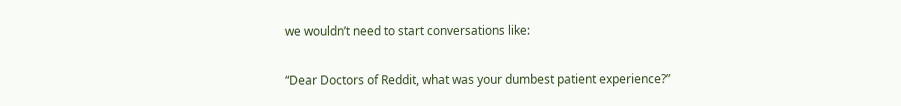we wouldn’t need to start conversations like:

“Dear Doctors of Reddit, what was your dumbest patient experience?”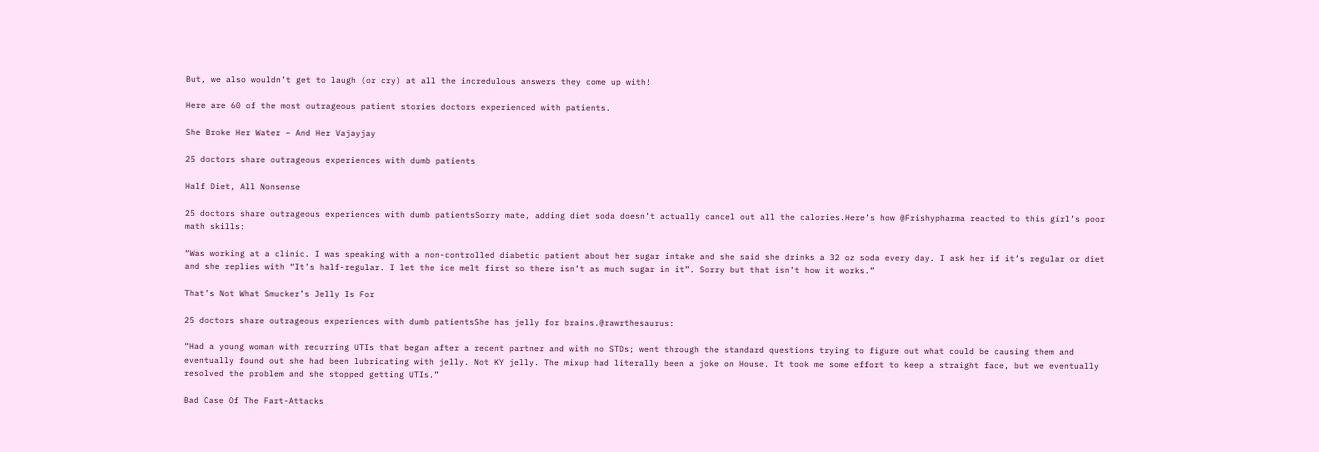But, we also wouldn’t get to laugh (or cry) at all the incredulous answers they come up with!

Here are 60 of the most outrageous patient stories doctors experienced with patients.

She Broke Her Water – And Her Vajayjay

25 doctors share outrageous experiences with dumb patients

Half Diet, All Nonsense

25 doctors share outrageous experiences with dumb patientsSorry mate, adding diet soda doesn’t actually cancel out all the calories.Here’s how @Frishypharma reacted to this girl’s poor math skills:

“Was working at a clinic. I was speaking with a non-controlled diabetic patient about her sugar intake and she said she drinks a 32 oz soda every day. I ask her if it’s regular or diet and she replies with “It’s half-regular. I let the ice melt first so there isn’t as much sugar in it”. Sorry but that isn’t how it works.”

That’s Not What Smucker’s Jelly Is For

25 doctors share outrageous experiences with dumb patientsShe has jelly for brains.@rawrthesaurus:

“Had a young woman with recurring UTIs that began after a recent partner and with no STDs; went through the standard questions trying to figure out what could be causing them and eventually found out she had been lubricating with jelly. Not KY jelly. The mixup had literally been a joke on House. It took me some effort to keep a straight face, but we eventually resolved the problem and she stopped getting UTIs.”

Bad Case Of The Fart-Attacks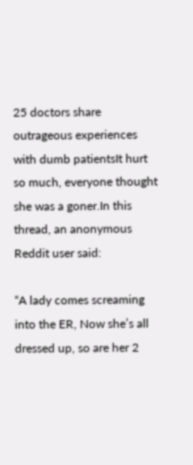25 doctors share outrageous experiences with dumb patientsIt hurt so much, everyone thought she was a goner.In this thread, an anonymous Reddit user said:

“A lady comes screaming into the ER, Now she’s all dressed up, so are her 2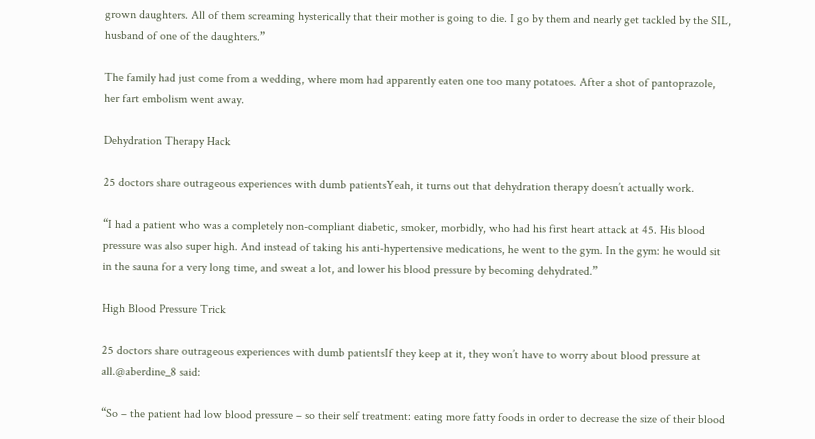grown daughters. All of them screaming hysterically that their mother is going to die. I go by them and nearly get tackled by the SIL, husband of one of the daughters.”

The family had just come from a wedding, where mom had apparently eaten one too many potatoes. After a shot of pantoprazole, her fart embolism went away.

Dehydration Therapy Hack

25 doctors share outrageous experiences with dumb patientsYeah, it turns out that dehydration therapy doesn’t actually work.

“I had a patient who was a completely non-compliant diabetic, smoker, morbidly, who had his first heart attack at 45. His blood pressure was also super high. And instead of taking his anti-hypertensive medications, he went to the gym. In the gym: he would sit in the sauna for a very long time, and sweat a lot, and lower his blood pressure by becoming dehydrated.”

High Blood Pressure Trick

25 doctors share outrageous experiences with dumb patientsIf they keep at it, they won’t have to worry about blood pressure at all.@aberdine_8 said:

“So – the patient had low blood pressure – so their self treatment: eating more fatty foods in order to decrease the size of their blood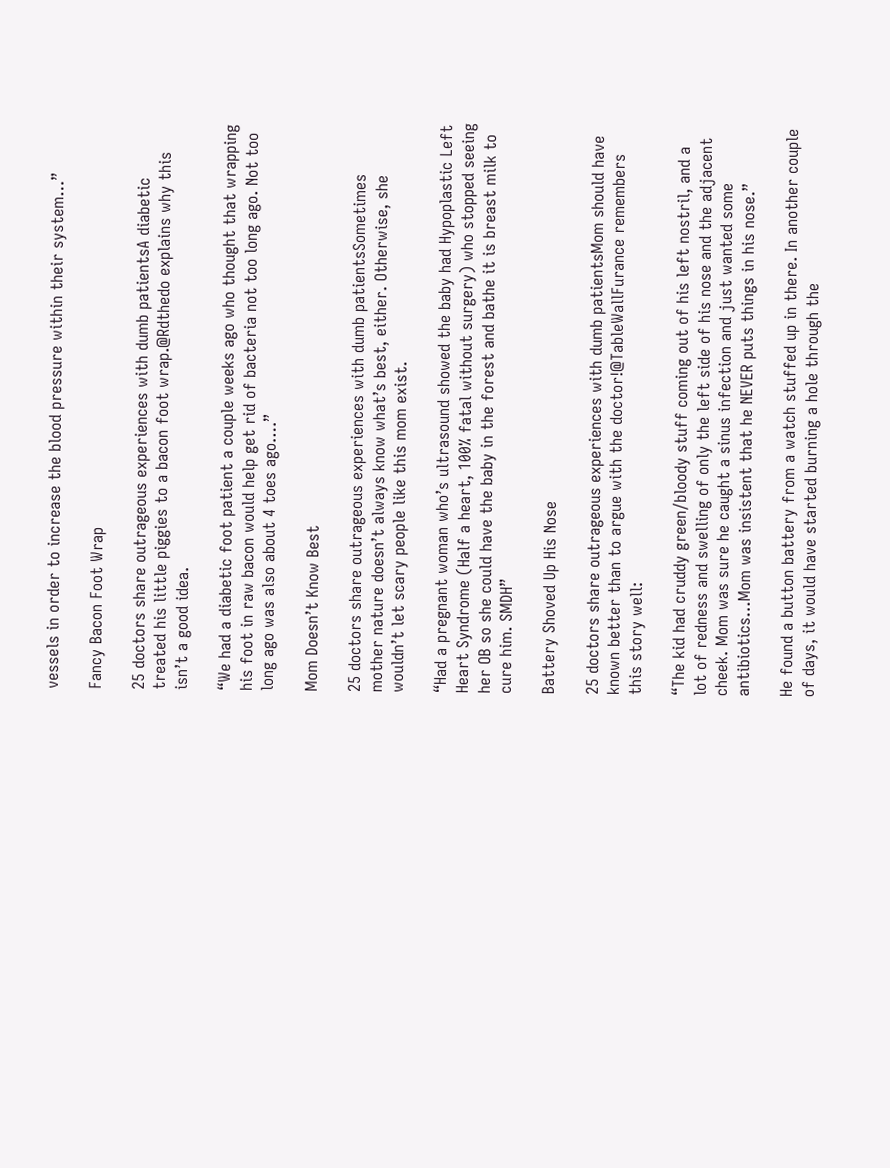vessels in order to increase the blood pressure within their system…”

Fancy Bacon Foot Wrap

25 doctors share outrageous experiences with dumb patientsA diabetic treated his little piggies to a bacon foot wrap.@Rdthedo explains why this isn’t a good idea.

“We had a diabetic foot patient a couple weeks ago who thought that wrapping his foot in raw bacon would help get rid of bacteria not too long ago. Not too long ago was also about 4 toes ago….”

Mom Doesn’t Know Best

25 doctors share outrageous experiences with dumb patientsSometimes mother nature doesn’t always know what’s best, either. Otherwise, she wouldn’t let scary people like this mom exist.

“Had a pregnant woman who’s ultrasound showed the baby had Hypoplastic Left Heart Syndrome (Half a heart, 100% fatal without surgery) who stopped seeing her OB so she could have the baby in the forest and bathe it is breast milk to cure him. SMDH”

Battery Shoved Up His Nose

25 doctors share outrageous experiences with dumb patientsMom should have known better than to argue with the doctor!@TableWallFurance remembers this story well:

“The kid had cruddy green/bloody stuff coming out of his left nostril, and a lot of redness and swelling of only the left side of his nose and the adjacent cheek. Mom was sure he caught a sinus infection and just wanted some antibiotics…Mom was insistent that he NEVER puts things in his nose.”

He found a button battery from a watch stuffed up in there. In another couple of days, it would have started burning a hole through the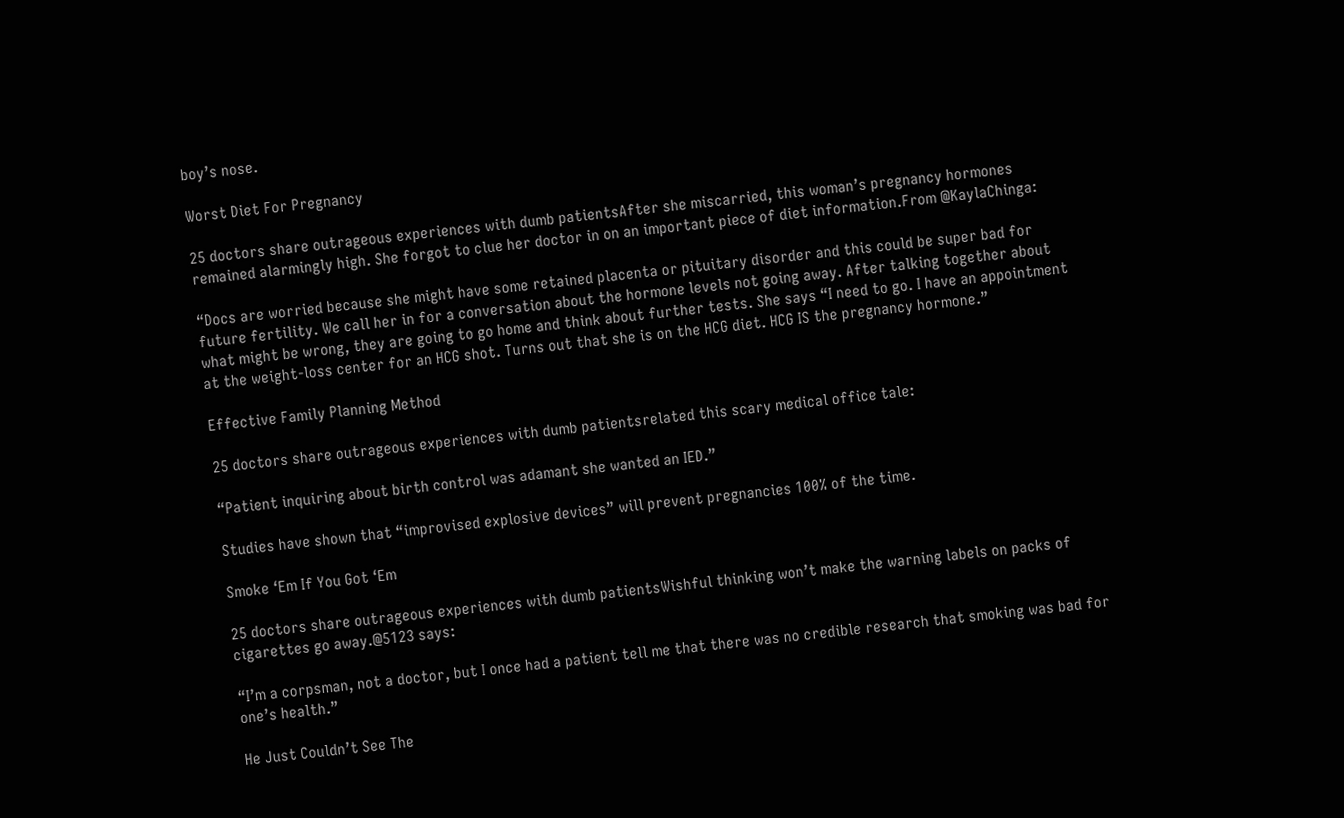boy’s nose.

Worst Diet For Pregnancy

25 doctors share outrageous experiences with dumb patientsAfter she miscarried, this woman’s pregnancy hormones remained alarmingly high. She forgot to clue her doctor in on an important piece of diet information.From @KaylaChinga:

“Docs are worried because she might have some retained placenta or pituitary disorder and this could be super bad for future fertility. We call her in for a conversation about the hormone levels not going away. After talking together about what might be wrong, they are going to go home and think about further tests. She says “I need to go. I have an appointment at the weight-loss center for an HCG shot. Turns out that she is on the HCG diet. HCG IS the pregnancy hormone.”

Effective Family Planning Method

25 doctors share outrageous experiences with dumb patientsrelated this scary medical office tale:

“Patient inquiring about birth control was adamant she wanted an IED.”

Studies have shown that “improvised explosive devices” will prevent pregnancies 100% of the time.

Smoke ‘Em If You Got ‘Em

25 doctors share outrageous experiences with dumb patientsWishful thinking won’t make the warning labels on packs of cigarettes go away.@5123 says:

“I’m a corpsman, not a doctor, but I once had a patient tell me that there was no credible research that smoking was bad for one’s health.”

He Just Couldn’t See The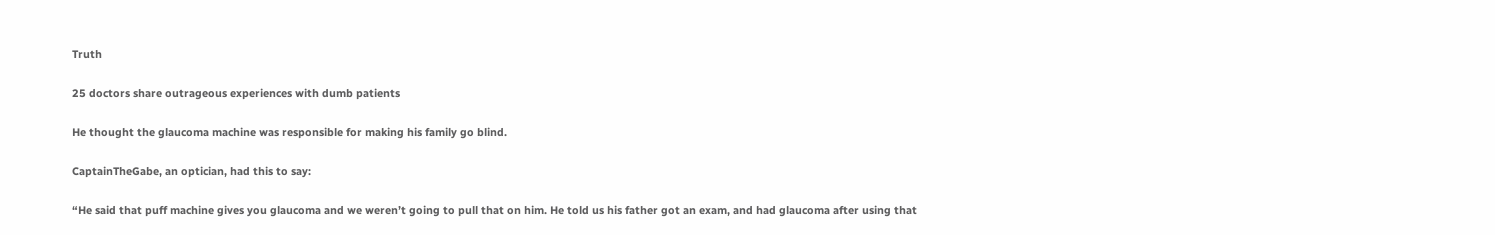Truth

25 doctors share outrageous experiences with dumb patients

He thought the glaucoma machine was responsible for making his family go blind.

CaptainTheGabe, an optician, had this to say:

“He said that puff machine gives you glaucoma and we weren’t going to pull that on him. He told us his father got an exam, and had glaucoma after using that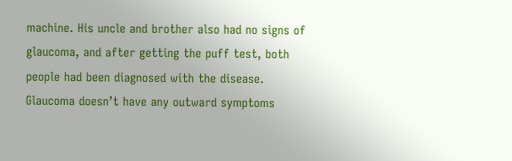machine. His uncle and brother also had no signs of glaucoma, and after getting the puff test, both people had been diagnosed with the disease. Glaucoma doesn’t have any outward symptoms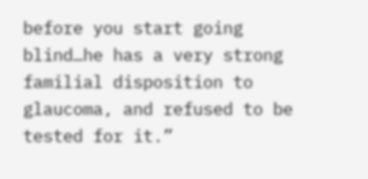before you start going blind…he has a very strong familial disposition to glaucoma, and refused to be tested for it.”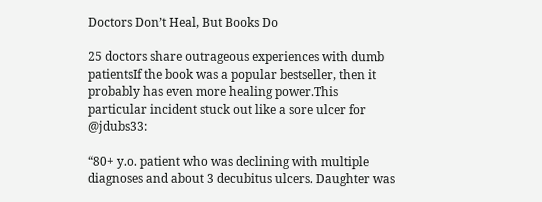Doctors Don’t Heal, But Books Do

25 doctors share outrageous experiences with dumb patientsIf the book was a popular bestseller, then it probably has even more healing power.This particular incident stuck out like a sore ulcer for @jdubs33:

“80+ y.o. patient who was declining with multiple diagnoses and about 3 decubitus ulcers. Daughter was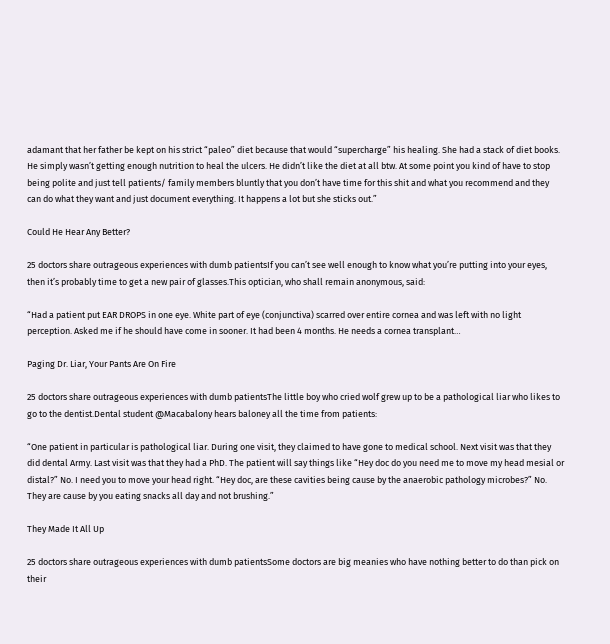adamant that her father be kept on his strict “paleo” diet because that would “supercharge” his healing. She had a stack of diet books. He simply wasn’t getting enough nutrition to heal the ulcers. He didn’t like the diet at all btw. At some point you kind of have to stop being polite and just tell patients/ family members bluntly that you don’t have time for this shit and what you recommend and they can do what they want and just document everything. It happens a lot but she sticks out.”

Could He Hear Any Better?

25 doctors share outrageous experiences with dumb patientsIf you can’t see well enough to know what you’re putting into your eyes, then it’s probably time to get a new pair of glasses.This optician, who shall remain anonymous, said:

“Had a patient put EAR DROPS in one eye. White part of eye (conjunctiva) scarred over entire cornea and was left with no light perception. Asked me if he should have come in sooner. It had been 4 months. He needs a cornea transplant…

Paging Dr. Liar, Your Pants Are On Fire

25 doctors share outrageous experiences with dumb patientsThe little boy who cried wolf grew up to be a pathological liar who likes to go to the dentist.Dental student @Macabalony hears baloney all the time from patients:

“One patient in particular is pathological liar. During one visit, they claimed to have gone to medical school. Next visit was that they did dental Army. Last visit was that they had a PhD. The patient will say things like “Hey doc do you need me to move my head mesial or distal?” No. I need you to move your head right. “Hey doc, are these cavities being cause by the anaerobic pathology microbes?” No. They are cause by you eating snacks all day and not brushing.”

They Made It All Up

25 doctors share outrageous experiences with dumb patientsSome doctors are big meanies who have nothing better to do than pick on their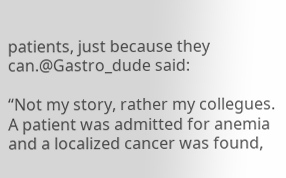patients, just because they can.@Gastro_dude said:

“Not my story, rather my collegues. A patient was admitted for anemia and a localized cancer was found,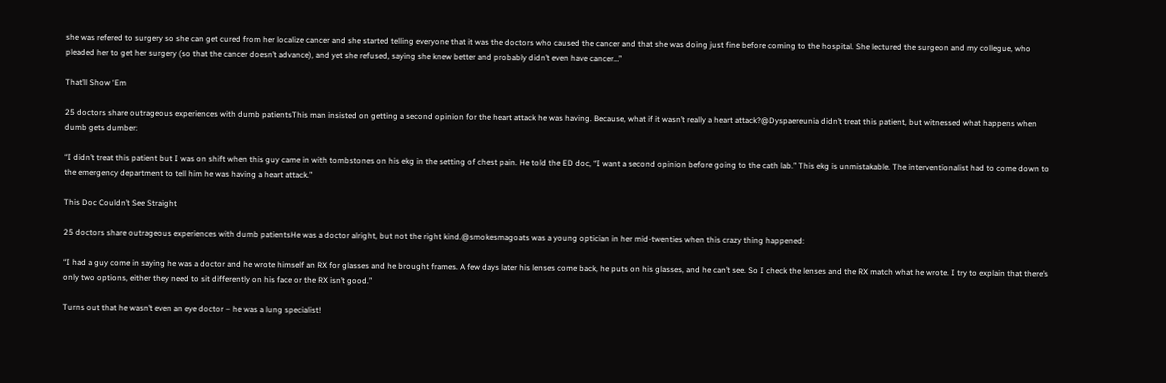she was refered to surgery so she can get cured from her localize cancer and she started telling everyone that it was the doctors who caused the cancer and that she was doing just fine before coming to the hospital. She lectured the surgeon and my collegue, who pleaded her to get her surgery (so that the cancer doesn’t advance), and yet she refused, saying she knew better and probably didn’t even have cancer…”

That’ll Show ‘Em

25 doctors share outrageous experiences with dumb patientsThis man insisted on getting a second opinion for the heart attack he was having. Because, what if it wasn’t really a heart attack?@Dyspaereunia didn’t treat this patient, but witnessed what happens when dumb gets dumber:

“I didn’t treat this patient but I was on shift when this guy came in with tombstones on his ekg in the setting of chest pain. He told the ED doc, “I want a second opinion before going to the cath lab.” This ekg is unmistakable. The interventionalist had to come down to the emergency department to tell him he was having a heart attack.”

This Doc Couldn’t See Straight

25 doctors share outrageous experiences with dumb patientsHe was a doctor alright, but not the right kind.@smokesmagoats was a young optician in her mid-twenties when this crazy thing happened:

“I had a guy come in saying he was a doctor and he wrote himself an RX for glasses and he brought frames. A few days later his lenses come back, he puts on his glasses, and he can’t see. So I check the lenses and the RX match what he wrote. I try to explain that there’s only two options, either they need to sit differently on his face or the RX isn’t good.”

Turns out that he wasn’t even an eye doctor – he was a lung specialist!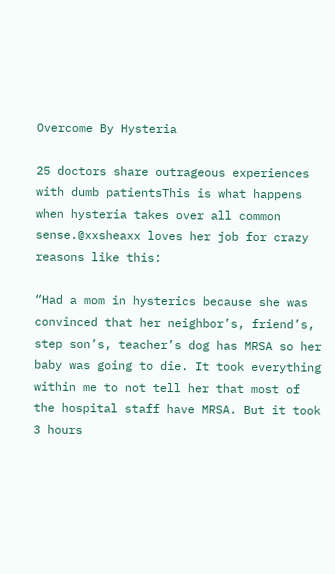Overcome By Hysteria

25 doctors share outrageous experiences with dumb patientsThis is what happens when hysteria takes over all common sense.@xxsheaxx loves her job for crazy reasons like this:

“Had a mom in hysterics because she was convinced that her neighbor’s, friend’s, step son’s, teacher’s dog has MRSA so her baby was going to die. It took everything within me to not tell her that most of the hospital staff have MRSA. But it took 3 hours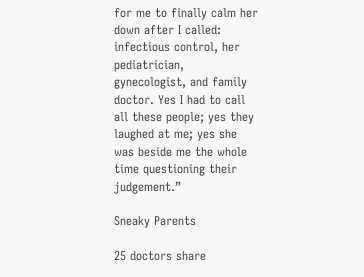for me to finally calm her down after I called: infectious control, her pediatrician, gynecologist, and family doctor. Yes I had to call all these people; yes they laughed at me; yes she was beside me the whole time questioning their judgement.”

Sneaky Parents

25 doctors share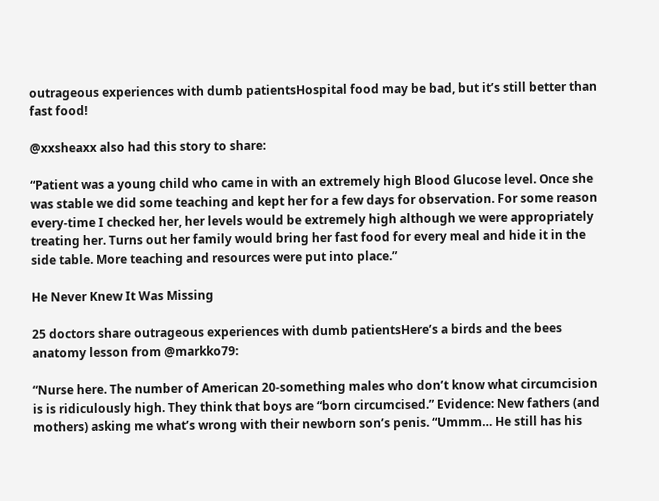outrageous experiences with dumb patientsHospital food may be bad, but it’s still better than fast food!

@xxsheaxx also had this story to share:

“Patient was a young child who came in with an extremely high Blood Glucose level. Once she was stable we did some teaching and kept her for a few days for observation. For some reason every-time I checked her, her levels would be extremely high although we were appropriately treating her. Turns out her family would bring her fast food for every meal and hide it in the side table. More teaching and resources were put into place.”

He Never Knew It Was Missing

25 doctors share outrageous experiences with dumb patientsHere’s a birds and the bees anatomy lesson from @markko79:

“Nurse here. The number of American 20-something males who don’t know what circumcision is is ridiculously high. They think that boys are “born circumcised.” Evidence: New fathers (and mothers) asking me what’s wrong with their newborn son’s penis. “Ummm… He still has his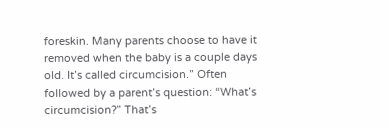foreskin. Many parents choose to have it removed when the baby is a couple days old. It’s called circumcision.” Often followed by a parent’s question: “What’s circumcision?” That’s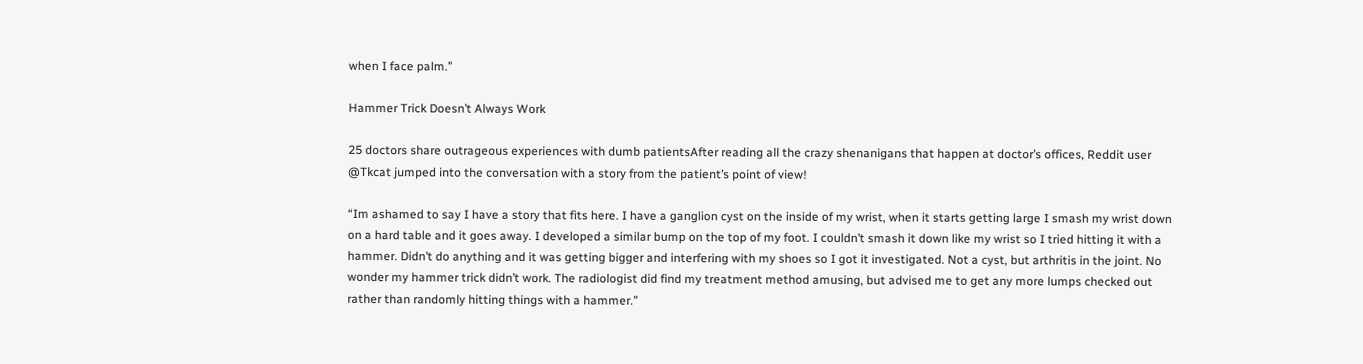when I face palm.”

Hammer Trick Doesn’t Always Work

25 doctors share outrageous experiences with dumb patientsAfter reading all the crazy shenanigans that happen at doctor’s offices, Reddit user @Tkcat jumped into the conversation with a story from the patient’s point of view!

“Im ashamed to say I have a story that fits here. I have a ganglion cyst on the inside of my wrist, when it starts getting large I smash my wrist down on a hard table and it goes away. I developed a similar bump on the top of my foot. I couldn’t smash it down like my wrist so I tried hitting it with a hammer. Didn’t do anything and it was getting bigger and interfering with my shoes so I got it investigated. Not a cyst, but arthritis in the joint. No wonder my hammer trick didn’t work. The radiologist did find my treatment method amusing, but advised me to get any more lumps checked out rather than randomly hitting things with a hammer.”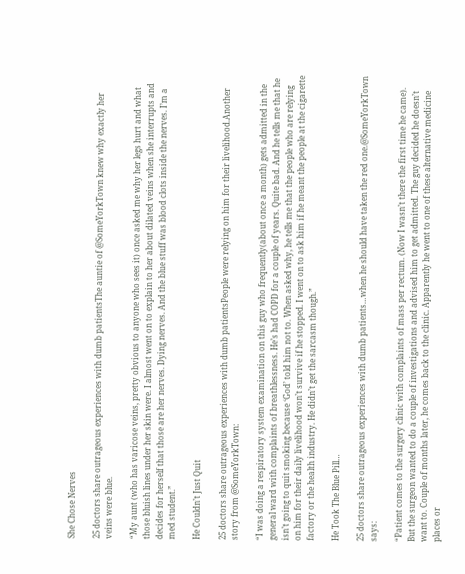She Chose Nerves

25 doctors share outrageous experiences with dumb patientsThe auntie of @SomeYorkTown knew why exactly her veins were blue.

“My aunt (who has varicose veins, pretty obvious to anyone who sees it) once asked me why her legs hurt and what those bluish lines under her skin were. I almost went on to explain to her about dilated veins when she interrupts and decides for herself that those are her nerves. Dying nerves. And the blue stuff was blood clots inside the nerves. I’m a med student.”

He Couldn’t Just Quit

25 doctors share outrageous experiences with dumb patientsPeople were relying on him for their livelihood.Another story from @SomeYorkTown:

“I was doing a respiratory system examination on this guy who frequently(about once a month) gets admitted in the general ward with complaints of breathlessness. He’s had COPD for a couple of years. Quite bad. And he tells me that he isn’t going to quit smoking because ‘God’ told him not to. When asked why, he tells me that the people who are relying on him for their daily livelihood won’t survive if he stopped. I went on to ask him if he meant the people at the cigarette factory or the health industry. He didn’t get the sarcasm though.”

He Took The Blue Pill…

25 doctors share outrageous experiences with dumb patients…when he should have taken the red one.@SomeYorkTown says:

“Patient comes to the surgery clinic with complaints of mass per rectum. (Now I wasn’t there the first time he came). But the surgeon wanted to do a couple of investigations and advised him to get admitted. The guy decided he doesn’t want to. Couple of months later, he comes back to the clinic. Apparently he went to one of these alternative medicine places or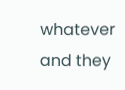whatever and they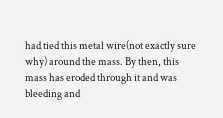had tied this metal wire(not exactly sure why) around the mass. By then, this mass has eroded through it and was bleeding and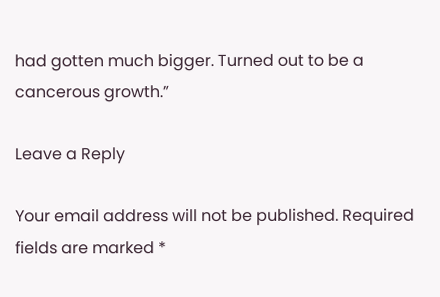had gotten much bigger. Turned out to be a cancerous growth.”

Leave a Reply

Your email address will not be published. Required fields are marked *